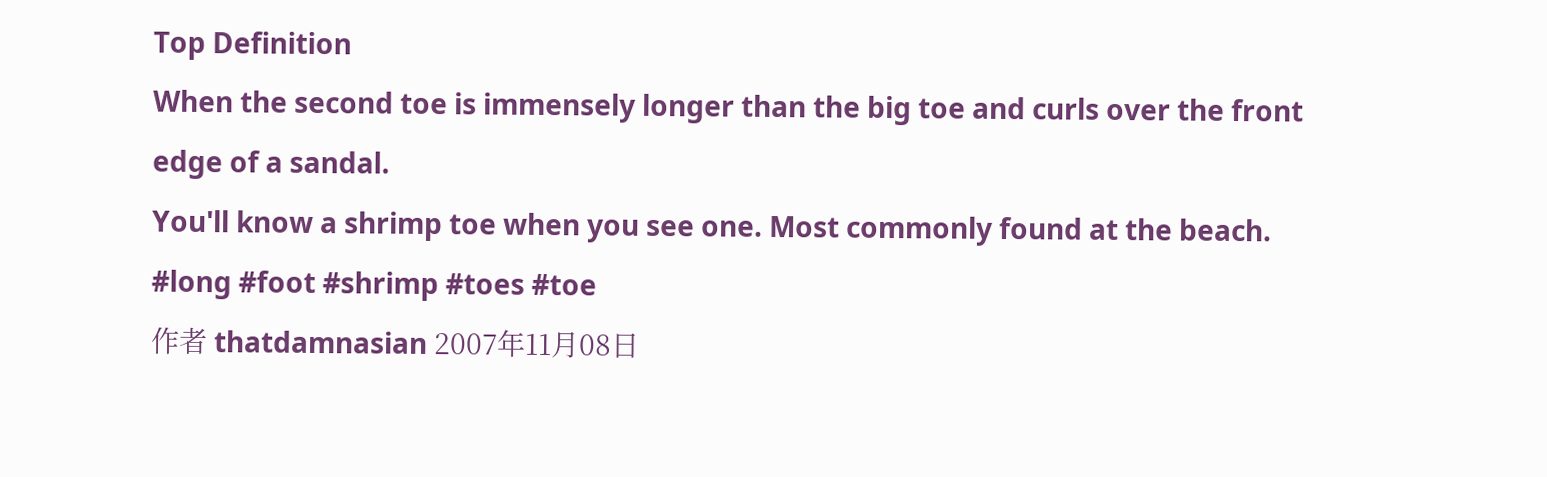Top Definition
When the second toe is immensely longer than the big toe and curls over the front edge of a sandal.
You'll know a shrimp toe when you see one. Most commonly found at the beach.
#long #foot #shrimp #toes #toe
作者 thatdamnasian 2007年11月08日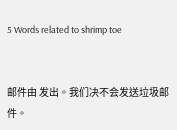5 Words related to shrimp toe


邮件由 发出。我们决不会发送垃圾邮件。